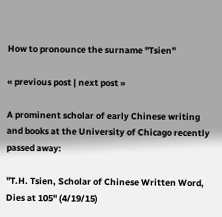How to pronounce the surname "Tsien"

« previous post | next post »

A prominent scholar of early Chinese writing and books at the University of Chicago recently passed away:

"T.H. Tsien, Scholar of Chinese Written Word, Dies at 105" (4/19/15)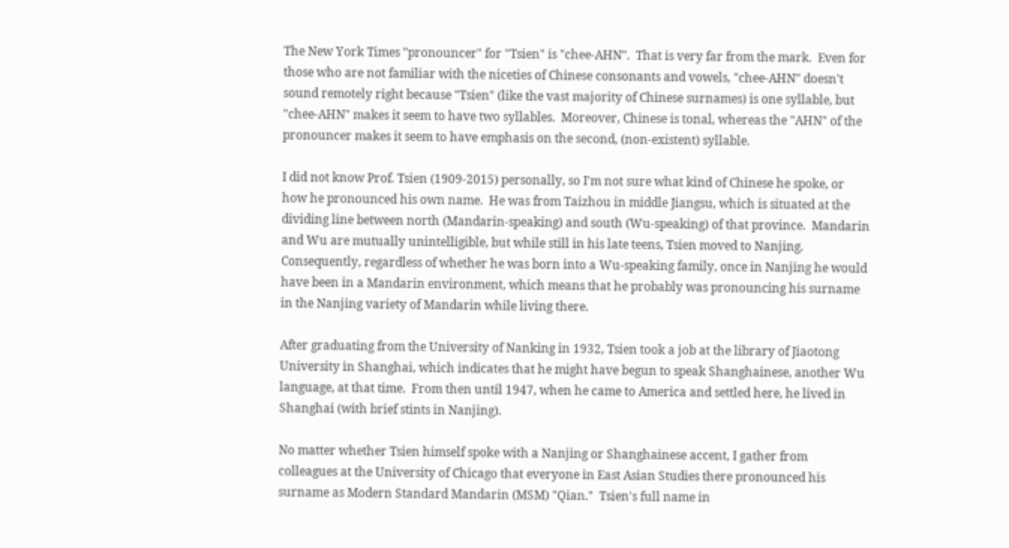The New York Times "pronouncer" for "Tsien" is "chee-AHN".  That is very far from the mark.  Even for those who are not familiar with the niceties of Chinese consonants and vowels, "chee-AHN" doesn't sound remotely right because "Tsien" (like the vast majority of Chinese surnames) is one syllable, but "chee-AHN" makes it seem to have two syllables.  Moreover, Chinese is tonal, whereas the "AHN" of the pronouncer makes it seem to have emphasis on the second, (non-existent) syllable.

I did not know Prof. Tsien (1909-2015) personally, so I'm not sure what kind of Chinese he spoke, or how he pronounced his own name.  He was from Taizhou in middle Jiangsu, which is situated at the dividing line between north (Mandarin-speaking) and south (Wu-speaking) of that province.  Mandarin and Wu are mutually unintelligible, but while still in his late teens, Tsien moved to Nanjing.  Consequently, regardless of whether he was born into a Wu-speaking family, once in Nanjing he would have been in a Mandarin environment, which means that he probably was pronouncing his surname in the Nanjing variety of Mandarin while living there.

After graduating from the University of Nanking in 1932, Tsien took a job at the library of Jiaotong University in Shanghai, which indicates that he might have begun to speak Shanghainese, another Wu language, at that time.  From then until 1947, when he came to America and settled here, he lived in Shanghai (with brief stints in Nanjing).

No matter whether Tsien himself spoke with a Nanjing or Shanghainese accent, I gather from colleagues at the University of Chicago that everyone in East Asian Studies there pronounced his surname as Modern Standard Mandarin (MSM) "Qian."  Tsien's full name in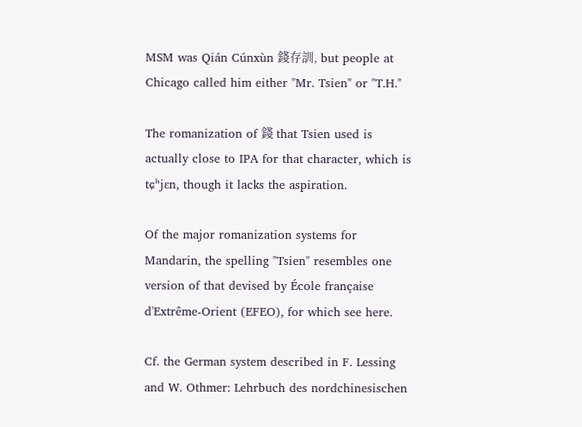MSM was Qián Cúnxùn 錢存訓, but people at Chicago called him either "Mr. Tsien" or "T.H."

The romanization of 錢 that Tsien used is actually close to IPA for that character, which is tɕʰjɛn, though it lacks the aspiration.

Of the major romanization systems for Mandarin, the spelling "Tsien" resembles one version of that devised by École française d'Extrême-Orient (EFEO), for which see here.

Cf. the German system described in F. Lessing and W. Othmer: Lehrbuch des nordchinesischen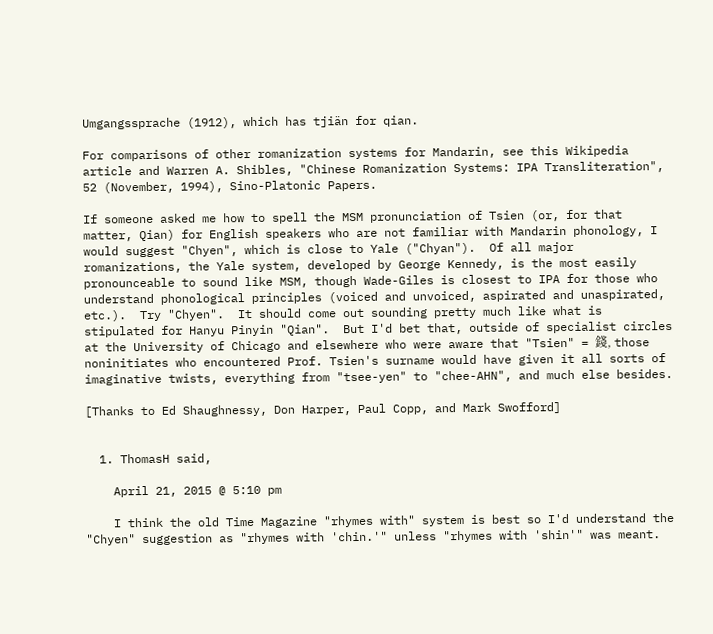Umgangssprache (1912), which has tjiän for qian.

For comparisons of other romanization systems for Mandarin, see this Wikipedia article and Warren A. Shibles, "Chinese Romanization Systems: IPA Transliteration", 52 (November, 1994), Sino-Platonic Papers.

If someone asked me how to spell the MSM pronunciation of Tsien (or, for that matter, Qian) for English speakers who are not familiar with Mandarin phonology, I would suggest "Chyen", which is close to Yale ("Chyan").  Of all major romanizations, the Yale system, developed by George Kennedy, is the most easily pronounceable to sound like MSM, though Wade-Giles is closest to IPA for those who understand phonological principles (voiced and unvoiced, aspirated and unaspirated, etc.).  Try "Chyen".  It should come out sounding pretty much like what is stipulated for Hanyu Pinyin "Qian".  But I'd bet that, outside of specialist circles at the University of Chicago and elsewhere who were aware that "Tsien" = 錢, those noninitiates who encountered Prof. Tsien's surname would have given it all sorts of imaginative twists, everything from "tsee-yen" to "chee-AHN", and much else besides.

[Thanks to Ed Shaughnessy, Don Harper, Paul Copp, and Mark Swofford]


  1. ThomasH said,

    April 21, 2015 @ 5:10 pm

    I think the old Time Magazine "rhymes with" system is best so I'd understand the "Chyen" suggestion as "rhymes with 'chin.'" unless "rhymes with 'shin'" was meant.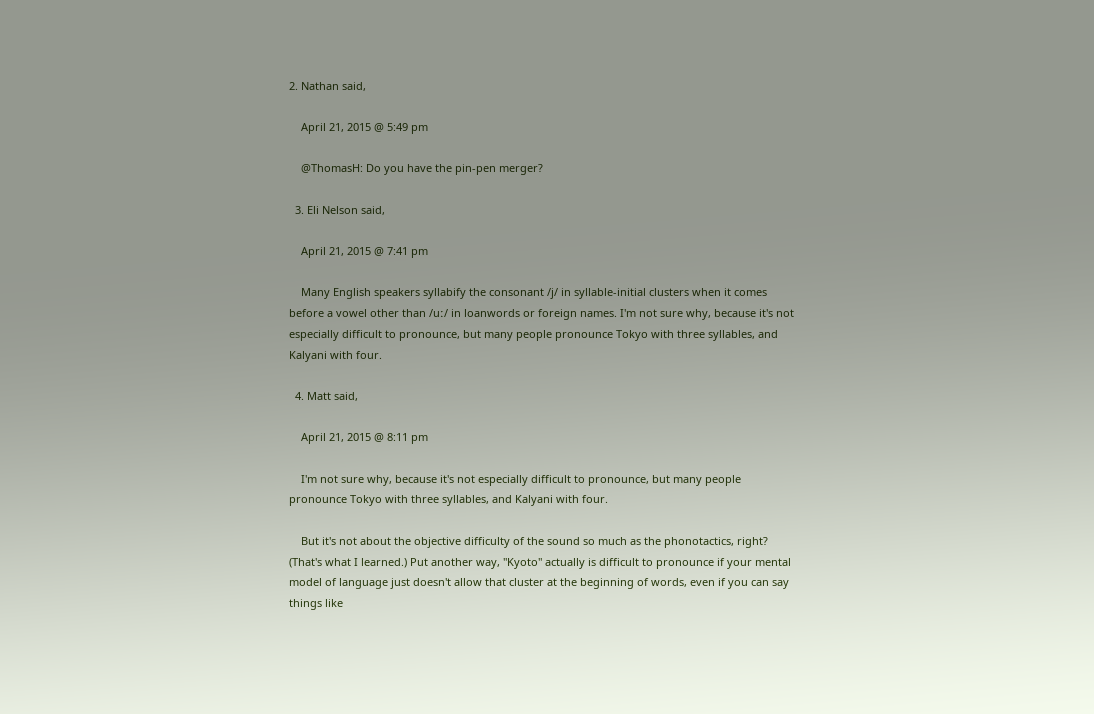2. Nathan said,

    April 21, 2015 @ 5:49 pm

    @ThomasH: Do you have the pin-pen merger?

  3. Eli Nelson said,

    April 21, 2015 @ 7:41 pm

    Many English speakers syllabify the consonant /j/ in syllable-initial clusters when it comes before a vowel other than /uː/ in loanwords or foreign names. I'm not sure why, because it's not especially difficult to pronounce, but many people pronounce Tokyo with three syllables, and Kalyani with four.

  4. Matt said,

    April 21, 2015 @ 8:11 pm

    I'm not sure why, because it's not especially difficult to pronounce, but many people pronounce Tokyo with three syllables, and Kalyani with four.

    But it's not about the objective difficulty of the sound so much as the phonotactics, right? (That's what I learned.) Put another way, "Kyoto" actually is difficult to pronounce if your mental model of language just doesn't allow that cluster at the beginning of words, even if you can say things like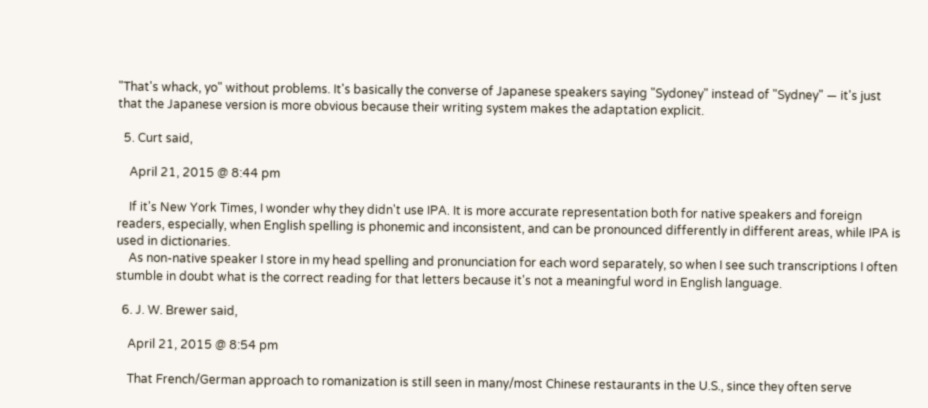"That's whack, yo" without problems. It's basically the converse of Japanese speakers saying "Sydoney" instead of "Sydney" — it's just that the Japanese version is more obvious because their writing system makes the adaptation explicit.

  5. Curt said,

    April 21, 2015 @ 8:44 pm

    If it's New York Times, I wonder why they didn't use IPA. It is more accurate representation both for native speakers and foreign readers, especially, when English spelling is phonemic and inconsistent, and can be pronounced differently in different areas, while IPA is used in dictionaries.
    As non-native speaker I store in my head spelling and pronunciation for each word separately, so when I see such transcriptions I often stumble in doubt what is the correct reading for that letters because it's not a meaningful word in English language.

  6. J. W. Brewer said,

    April 21, 2015 @ 8:54 pm

    That French/German approach to romanization is still seen in many/most Chinese restaurants in the U.S., since they often serve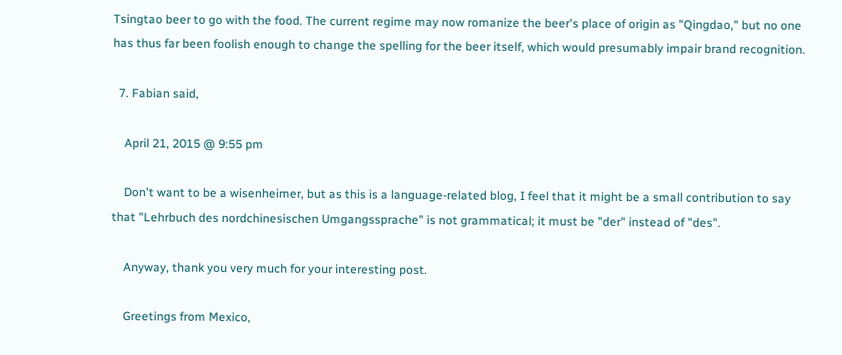Tsingtao beer to go with the food. The current regime may now romanize the beer's place of origin as "Qingdao," but no one has thus far been foolish enough to change the spelling for the beer itself, which would presumably impair brand recognition.

  7. Fabian said,

    April 21, 2015 @ 9:55 pm

    Don't want to be a wisenheimer, but as this is a language-related blog, I feel that it might be a small contribution to say that "Lehrbuch des nordchinesischen Umgangssprache" is not grammatical; it must be "der" instead of "des".

    Anyway, thank you very much for your interesting post.

    Greetings from Mexico,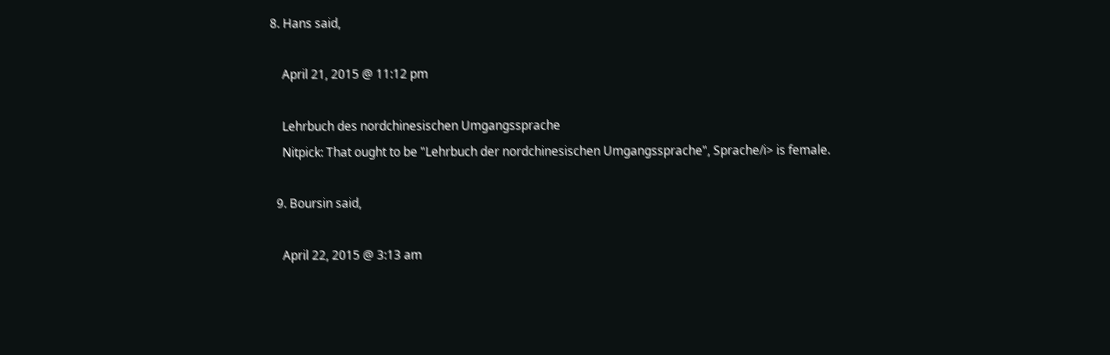8. Hans said,

    April 21, 2015 @ 11:12 pm

    Lehrbuch des nordchinesischen Umgangssprache
    Nitpick: That ought to be "Lehrbuch der nordchinesischen Umgangssprache", Sprache/i> is female.

  9. Boursin said,

    April 22, 2015 @ 3:13 am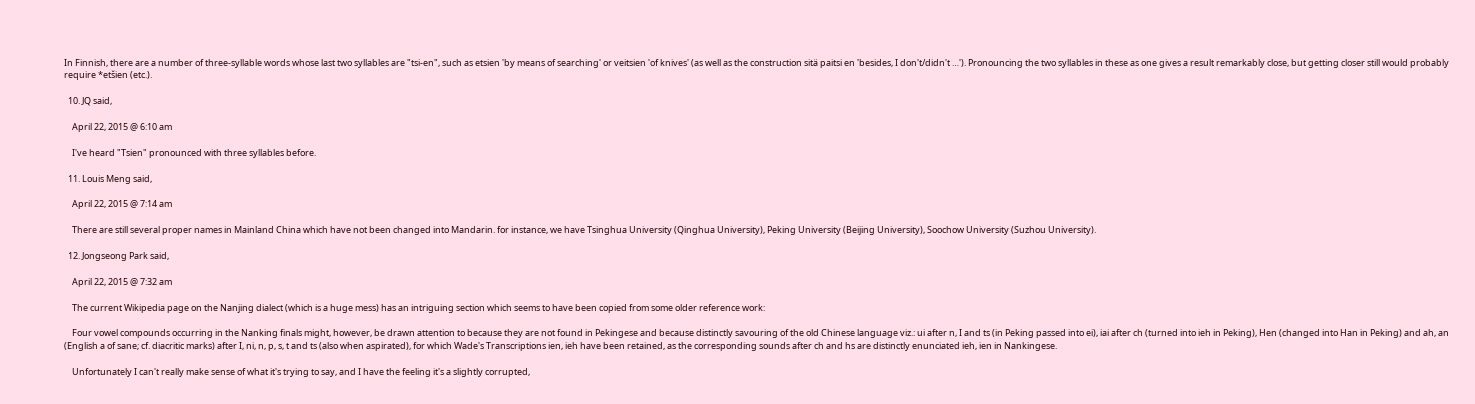In Finnish, there are a number of three-syllable words whose last two syllables are "tsi-en", such as etsien 'by means of searching' or veitsien 'of knives' (as well as the construction sitä paitsi en 'besides, I don't/didn't …'). Pronouncing the two syllables in these as one gives a result remarkably close, but getting closer still would probably require *etšien (etc.).

  10. JQ said,

    April 22, 2015 @ 6:10 am

    I've heard "Tsien" pronounced with three syllables before.

  11. Louis Meng said,

    April 22, 2015 @ 7:14 am

    There are still several proper names in Mainland China which have not been changed into Mandarin. for instance, we have Tsinghua University (Qinghua University), Peking University (Beijing University), Soochow University (Suzhou University).

  12. Jongseong Park said,

    April 22, 2015 @ 7:32 am

    The current Wikipedia page on the Nanjing dialect (which is a huge mess) has an intriguing section which seems to have been copied from some older reference work:

    Four vowel compounds occurring in the Nanking finals might, however, be drawn attention to because they are not found in Pekingese and because distinctly savouring of the old Chinese language viz.: ui after n, I and ts (in Peking passed into ei), iai after ch (turned into ieh in Peking), Hen (changed into Han in Peking) and ah, an (English a of sane; cf. diacritic marks) after I, ni, n, p, s, t and ts (also when aspirated), for which Wade's Transcriptions ien, ieh have been retained, as the corresponding sounds after ch and hs are distinctly enunciated ieh, ien in Nankingese.

    Unfortunately I can't really make sense of what it's trying to say, and I have the feeling it's a slightly corrupted,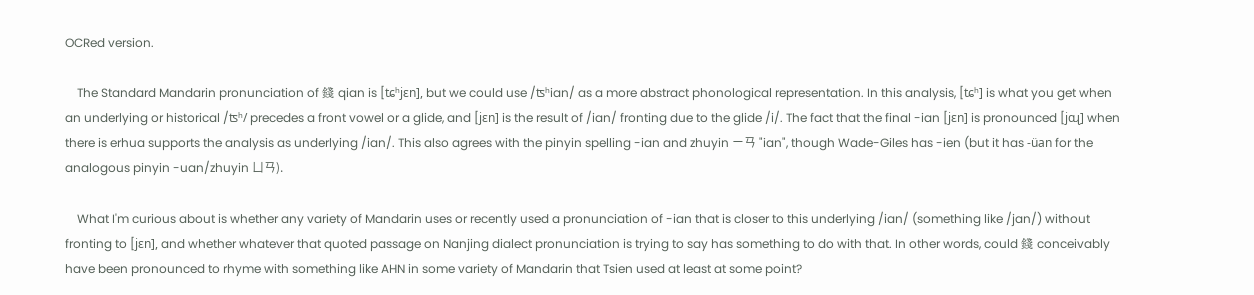OCRed version.

    The Standard Mandarin pronunciation of 錢 qian is [ʨʰjɛn], but we could use /ʦʰian/ as a more abstract phonological representation. In this analysis, [ʨʰ] is what you get when an underlying or historical /ʦʰ/ precedes a front vowel or a glide, and [jɛn] is the result of /ian/ fronting due to the glide /i/. The fact that the final -ian [jɛn] is pronounced [jɑɻ] when there is erhua supports the analysis as underlying /ian/. This also agrees with the pinyin spelling -ian and zhuyin ㄧㄢ "ian", though Wade-Giles has -ien (but it has -üan for the analogous pinyin -uan/zhuyin ㄩㄢ).

    What I'm curious about is whether any variety of Mandarin uses or recently used a pronunciation of -ian that is closer to this underlying /ian/ (something like /jan/) without fronting to [jɛn], and whether whatever that quoted passage on Nanjing dialect pronunciation is trying to say has something to do with that. In other words, could 錢 conceivably have been pronounced to rhyme with something like AHN in some variety of Mandarin that Tsien used at least at some point?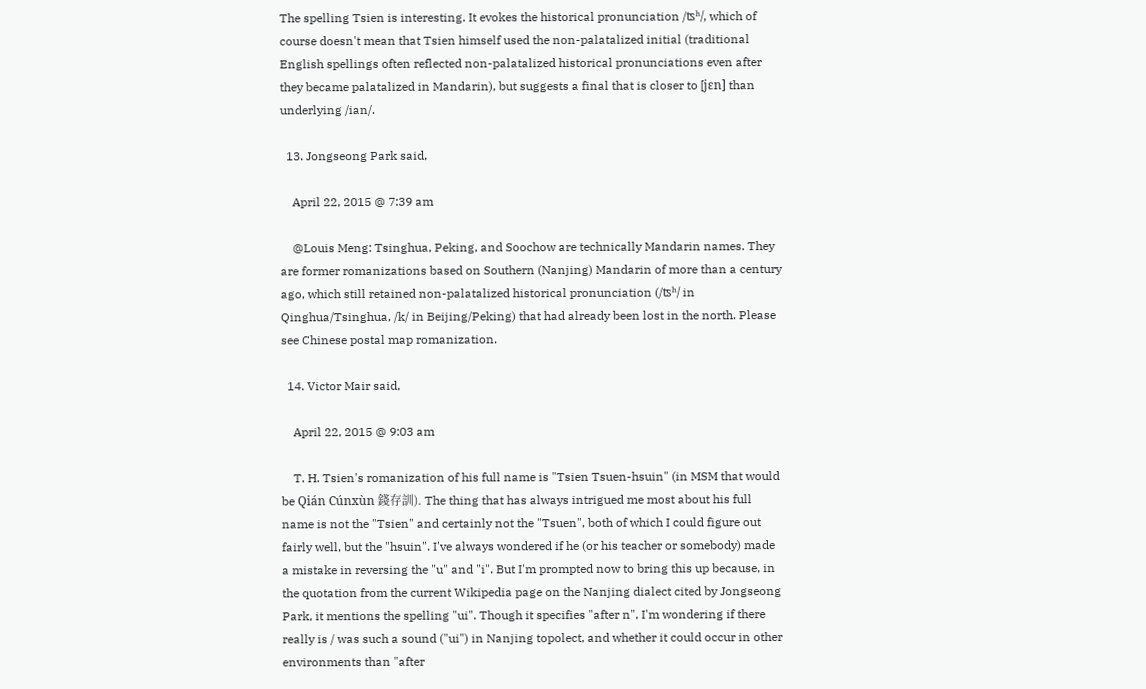The spelling Tsien is interesting. It evokes the historical pronunciation /ʦʰ/, which of course doesn't mean that Tsien himself used the non-palatalized initial (traditional English spellings often reflected non-palatalized historical pronunciations even after they became palatalized in Mandarin), but suggests a final that is closer to [jɛn] than underlying /ian/.

  13. Jongseong Park said,

    April 22, 2015 @ 7:39 am

    @Louis Meng: Tsinghua, Peking, and Soochow are technically Mandarin names. They are former romanizations based on Southern (Nanjing) Mandarin of more than a century ago, which still retained non-palatalized historical pronunciation (/ʦʰ/ in Qinghua/Tsinghua, /k/ in Beijing/Peking) that had already been lost in the north. Please see Chinese postal map romanization.

  14. Victor Mair said,

    April 22, 2015 @ 9:03 am

    T. H. Tsien's romanization of his full name is "Tsien Tsuen-hsuin" (in MSM that would be Qián Cúnxùn 錢存訓). The thing that has always intrigued me most about his full name is not the "Tsien" and certainly not the "Tsuen", both of which I could figure out fairly well, but the "hsuin". I've always wondered if he (or his teacher or somebody) made a mistake in reversing the "u" and "i". But I'm prompted now to bring this up because, in the quotation from the current Wikipedia page on the Nanjing dialect cited by Jongseong Park, it mentions the spelling "ui". Though it specifies "after n", I'm wondering if there really is / was such a sound ("ui") in Nanjing topolect, and whether it could occur in other environments than "after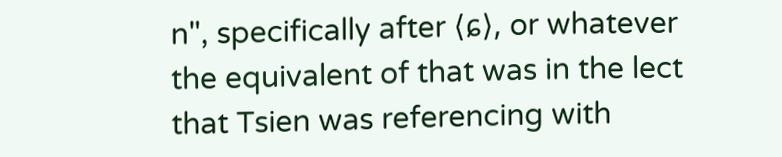n", specifically after ⟨ɕ⟩, or whatever the equivalent of that was in the lect that Tsien was referencing with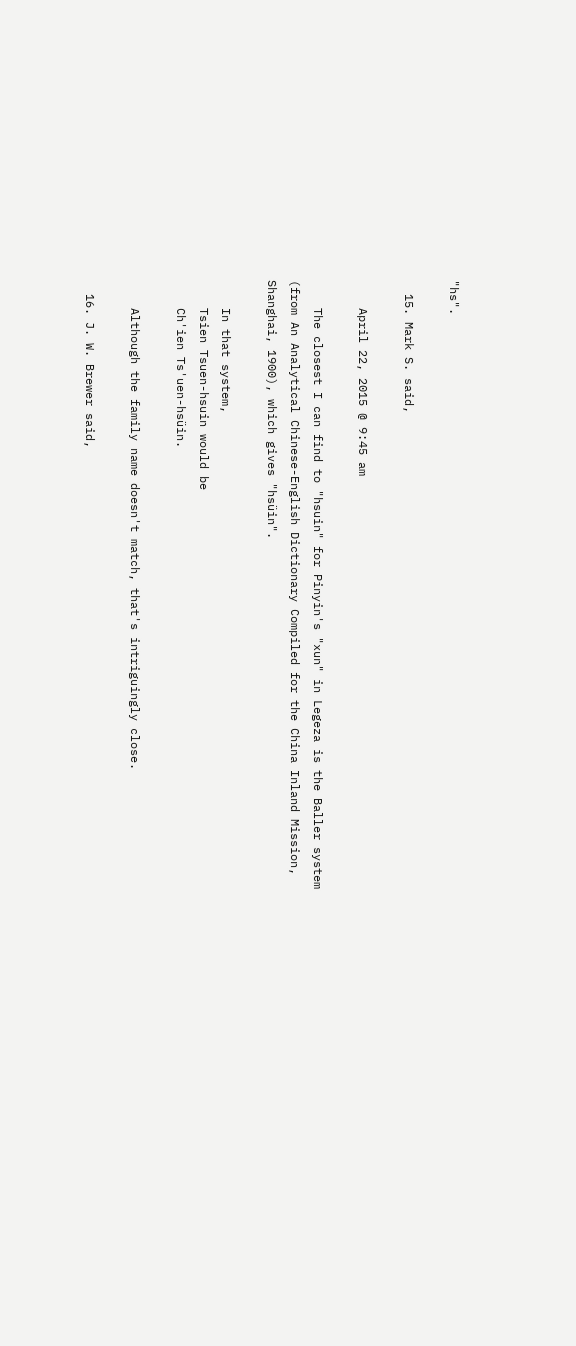"hs".

  15. Mark S. said,

    April 22, 2015 @ 9:45 am

    The closest I can find to "hsuin" for Pinyin's "xun" in Legeza is the Baller system (from An Analytical Chinese-English Dictionary Compiled for the China Inland Mission, Shanghai, 1900), which gives "hsüin".

    In that system,
    Tsien Tsuen-hsuin would be
    Ch'ien Ts'uen-hsüin.

    Although the family name doesn't match, that's intriguingly close.

  16. J. W. Brewer said,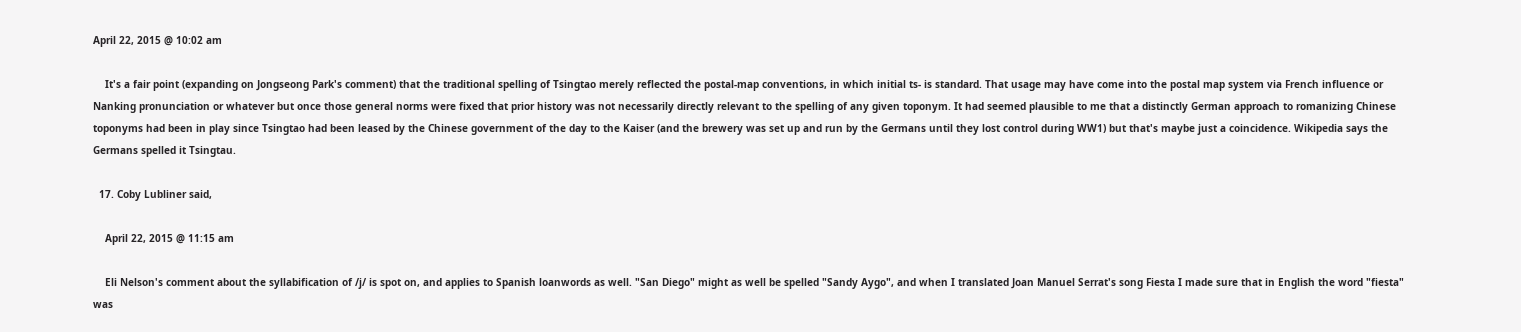April 22, 2015 @ 10:02 am

    It's a fair point (expanding on Jongseong Park's comment) that the traditional spelling of Tsingtao merely reflected the postal-map conventions, in which initial ts- is standard. That usage may have come into the postal map system via French influence or Nanking pronunciation or whatever but once those general norms were fixed that prior history was not necessarily directly relevant to the spelling of any given toponym. It had seemed plausible to me that a distinctly German approach to romanizing Chinese toponyms had been in play since Tsingtao had been leased by the Chinese government of the day to the Kaiser (and the brewery was set up and run by the Germans until they lost control during WW1) but that's maybe just a coincidence. Wikipedia says the Germans spelled it Tsingtau.

  17. Coby Lubliner said,

    April 22, 2015 @ 11:15 am

    Eli Nelson's comment about the syllabification of /j/ is spot on, and applies to Spanish loanwords as well. "San Diego" might as well be spelled "Sandy Aygo", and when I translated Joan Manuel Serrat's song Fiesta I made sure that in English the word "fiesta" was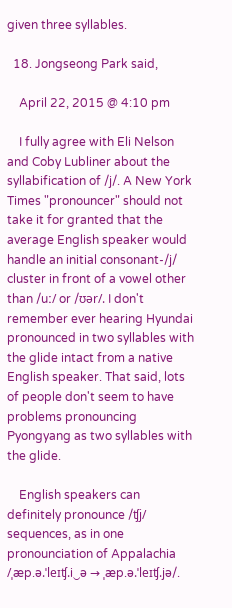given three syllables.

  18. Jongseong Park said,

    April 22, 2015 @ 4:10 pm

    I fully agree with Eli Nelson and Coby Lubliner about the syllabification of /j/. A New York Times "pronouncer" should not take it for granted that the average English speaker would handle an initial consonant-/j/ cluster in front of a vowel other than /uː/ or /ʊər/. I don't remember ever hearing Hyundai pronounced in two syllables with the glide intact from a native English speaker. That said, lots of people don't seem to have problems pronouncing Pyongyang as two syllables with the glide.

    English speakers can definitely pronounce /ʧj/ sequences, as in one pronounciation of Appalachia /ˌæp.ə.ˈleɪʧ.i‿ə → ˌæp.ə.ˈleɪʧ.jə/.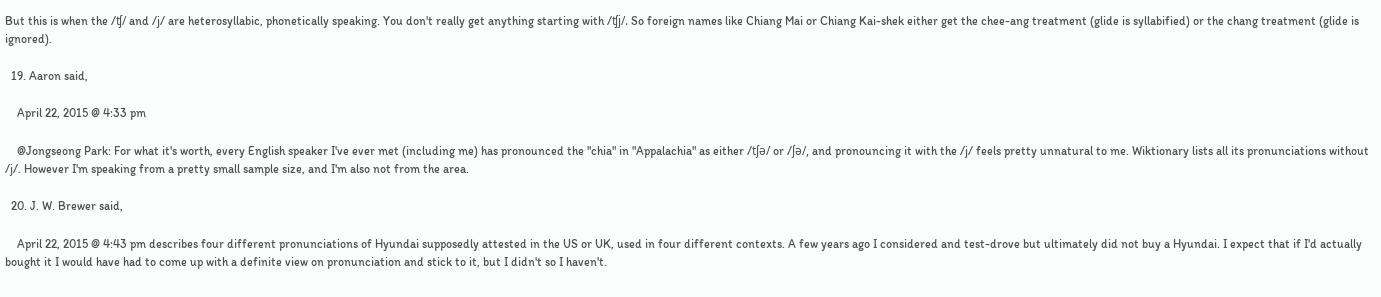But this is when the /ʧ/ and /j/ are heterosyllabic, phonetically speaking. You don't really get anything starting with /ʧj/. So foreign names like Chiang Mai or Chiang Kai-shek either get the chee-ang treatment (glide is syllabified) or the chang treatment (glide is ignored).

  19. Aaron said,

    April 22, 2015 @ 4:33 pm

    @Jongseong Park: For what it's worth, every English speaker I've ever met (including me) has pronounced the "chia" in "Appalachia" as either /tʃə/ or /ʃə/, and pronouncing it with the /j/ feels pretty unnatural to me. Wiktionary lists all its pronunciations without /j/. However I'm speaking from a pretty small sample size, and I'm also not from the area.

  20. J. W. Brewer said,

    April 22, 2015 @ 4:43 pm describes four different pronunciations of Hyundai supposedly attested in the US or UK, used in four different contexts. A few years ago I considered and test-drove but ultimately did not buy a Hyundai. I expect that if I'd actually bought it I would have had to come up with a definite view on pronunciation and stick to it, but I didn't so I haven't.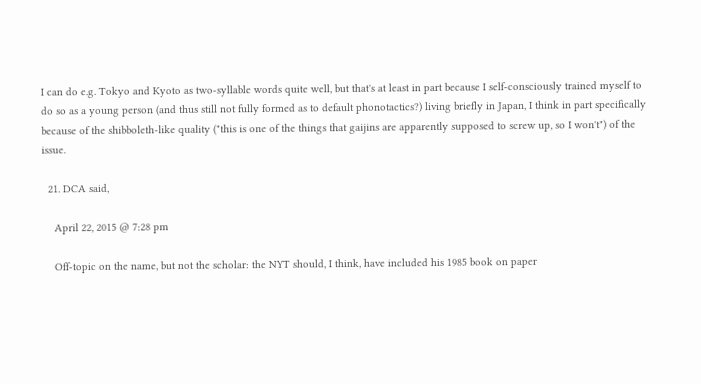I can do e.g. Tokyo and Kyoto as two-syllable words quite well, but that's at least in part because I self-consciously trained myself to do so as a young person (and thus still not fully formed as to default phonotactics?) living briefly in Japan, I think in part specifically because of the shibboleth-like quality ("this is one of the things that gaijins are apparently supposed to screw up, so I won't") of the issue.

  21. DCA said,

    April 22, 2015 @ 7:28 pm

    Off-topic on the name, but not the scholar: the NYT should, I think, have included his 1985 book on paper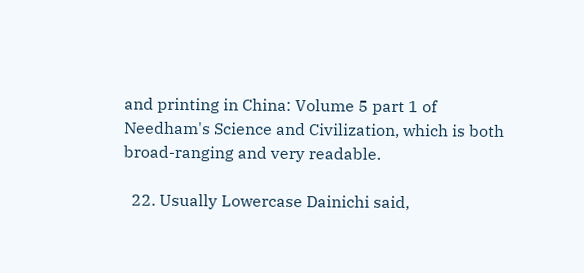and printing in China: Volume 5 part 1 of Needham's Science and Civilization, which is both broad-ranging and very readable.

  22. Usually Lowercase Dainichi said,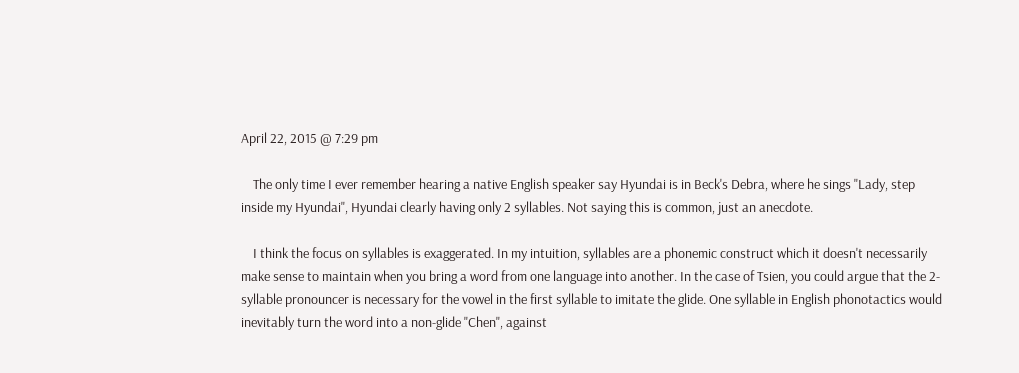April 22, 2015 @ 7:29 pm

    The only time I ever remember hearing a native English speaker say Hyundai is in Beck's Debra, where he sings "Lady, step inside my Hyundai", Hyundai clearly having only 2 syllables. Not saying this is common, just an anecdote.

    I think the focus on syllables is exaggerated. In my intuition, syllables are a phonemic construct which it doesn't necessarily make sense to maintain when you bring a word from one language into another. In the case of Tsien, you could argue that the 2-syllable pronouncer is necessary for the vowel in the first syllable to imitate the glide. One syllable in English phonotactics would inevitably turn the word into a non-glide "Chen", against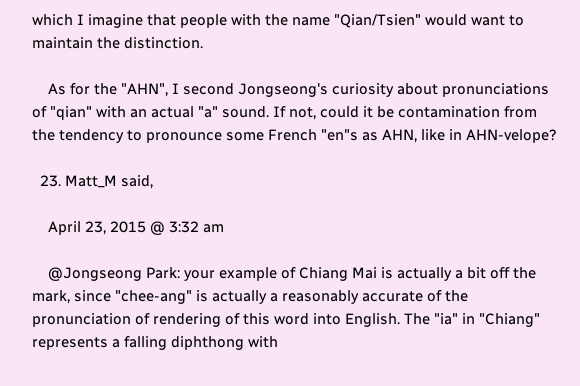which I imagine that people with the name "Qian/Tsien" would want to maintain the distinction.

    As for the "AHN", I second Jongseong's curiosity about pronunciations of "qian" with an actual "a" sound. If not, could it be contamination from the tendency to pronounce some French "en"s as AHN, like in AHN-velope?

  23. Matt_M said,

    April 23, 2015 @ 3:32 am

    @Jongseong Park: your example of Chiang Mai is actually a bit off the mark, since "chee-ang" is actually a reasonably accurate of the pronunciation of rendering of this word into English. The "ia" in "Chiang" represents a falling diphthong with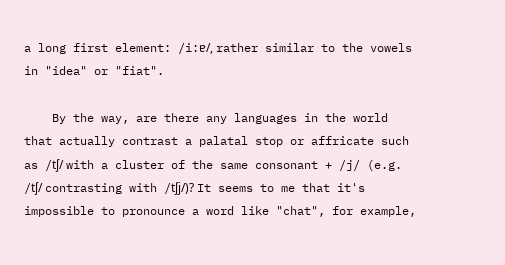a long first element: /i:ɐ/, rather similar to the vowels in "idea" or "fiat".

    By the way, are there any languages in the world that actually contrast a palatal stop or affricate such as /tʃ/ with a cluster of the same consonant + /j/ (e.g. /tʃ/ contrasting with /tʃj/)? It seems to me that it's impossible to pronounce a word like "chat", for example,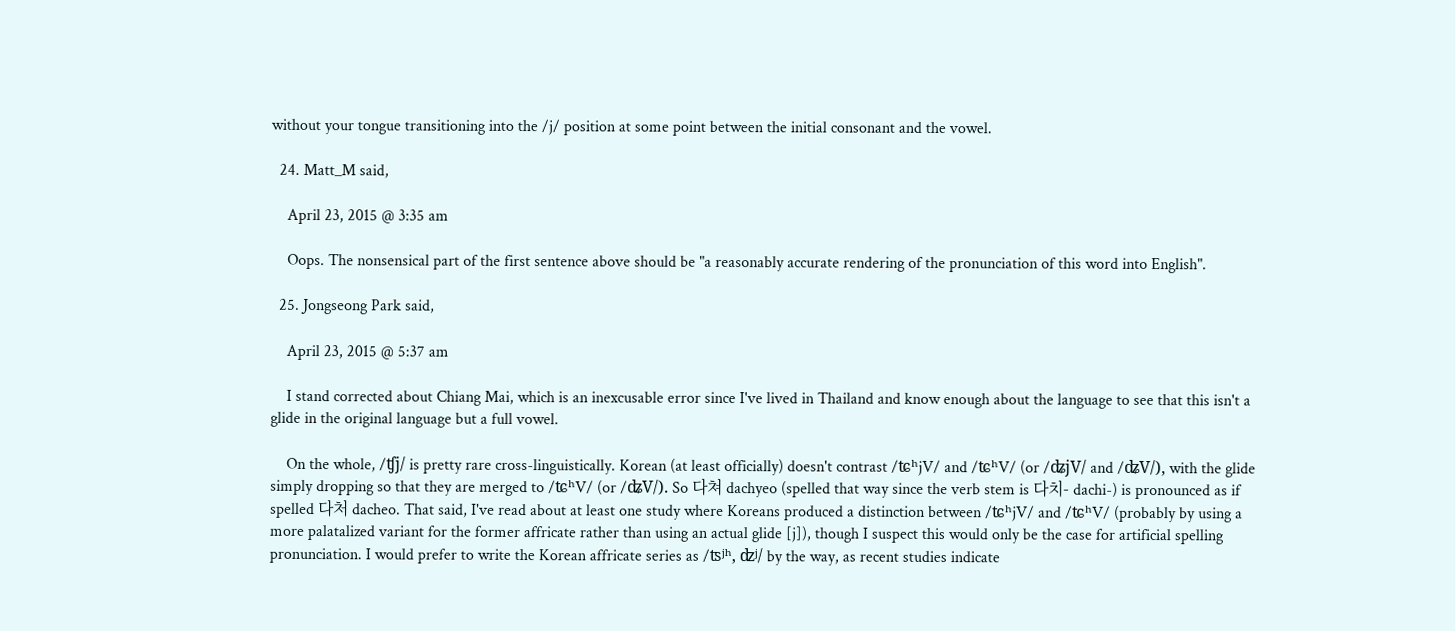without your tongue transitioning into the /j/ position at some point between the initial consonant and the vowel.

  24. Matt_M said,

    April 23, 2015 @ 3:35 am

    Oops. The nonsensical part of the first sentence above should be "a reasonably accurate rendering of the pronunciation of this word into English".

  25. Jongseong Park said,

    April 23, 2015 @ 5:37 am

    I stand corrected about Chiang Mai, which is an inexcusable error since I've lived in Thailand and know enough about the language to see that this isn't a glide in the original language but a full vowel.

    On the whole, /ʧj/ is pretty rare cross-linguistically. Korean (at least officially) doesn't contrast /ʨʰjV/ and /ʨʰV/ (or /ʥjV/ and /ʥV/), with the glide simply dropping so that they are merged to /ʨʰV/ (or /ʥV/). So 다쳐 dachyeo (spelled that way since the verb stem is 다치- dachi-) is pronounced as if spelled 다처 dacheo. That said, I've read about at least one study where Koreans produced a distinction between /ʨʰjV/ and /ʨʰV/ (probably by using a more palatalized variant for the former affricate rather than using an actual glide [j]), though I suspect this would only be the case for artificial spelling pronunciation. I would prefer to write the Korean affricate series as /ʦʲʰ, ʣʲ/ by the way, as recent studies indicate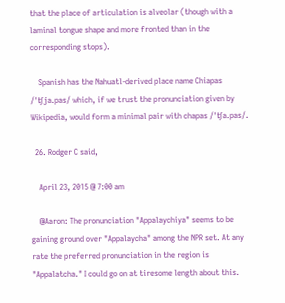that the place of articulation is alveolar (though with a laminal tongue shape and more fronted than in the corresponding stops).

    Spanish has the Nahuatl-derived place name Chiapas /ˈʧja.pas/ which, if we trust the pronunciation given by Wikipedia, would form a minimal pair with chapas /ˈʧa.pas/.

  26. Rodger C said,

    April 23, 2015 @ 7:00 am

    @Aaron: The pronunciation "Appalaychiya" seems to be gaining ground over "Appalaycha" among the NPR set. At any rate the preferred pronunciation in the region is "Appalatcha." I could go on at tiresome length about this.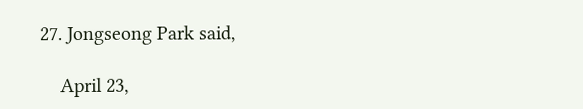27. Jongseong Park said,

    April 23,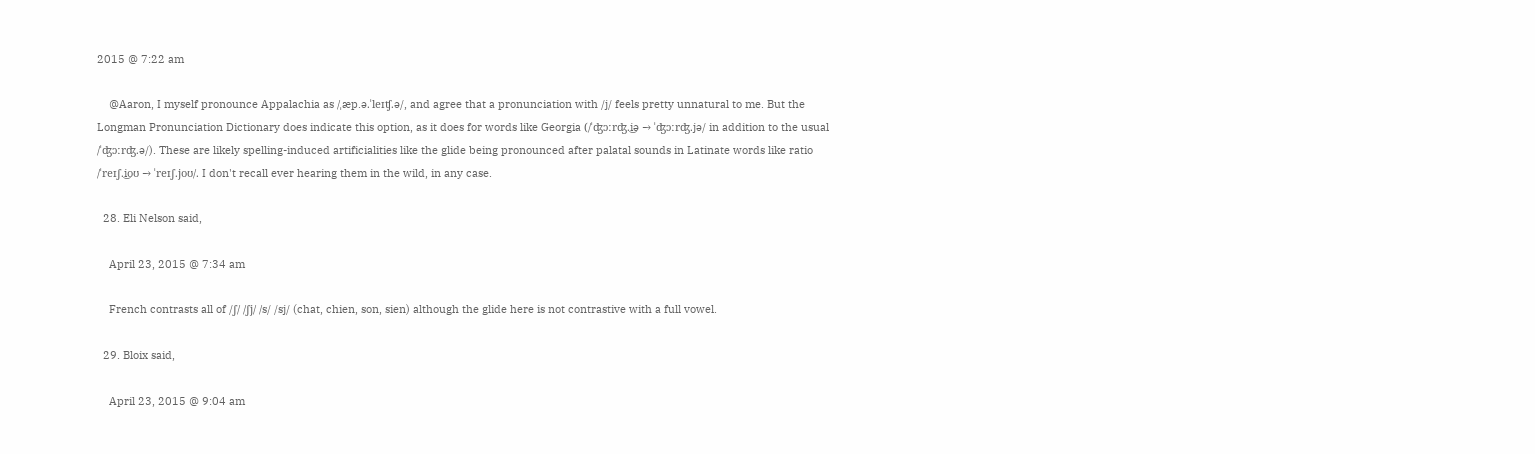2015 @ 7:22 am

    @Aaron, I myself pronounce Appalachia as /ˌæp.ə.ˈleɪʧ.ə/, and agree that a pronunciation with /j/ feels pretty unnatural to me. But the Longman Pronunciation Dictionary does indicate this option, as it does for words like Georgia (/ˈʤɔːrʤ.i‿ə → ˈʤɔːrʤ.jə/ in addition to the usual /ˈʤɔːrʤ.ə/). These are likely spelling-induced artificialities like the glide being pronounced after palatal sounds in Latinate words like ratio /ˈreɪʃ.i‿oʊ → ˈreɪʃ.joʊ/. I don't recall ever hearing them in the wild, in any case.

  28. Eli Nelson said,

    April 23, 2015 @ 7:34 am

    French contrasts all of /ʃ/ /ʃj/ /s/ /sj/ (chat, chien, son, sien) although the glide here is not contrastive with a full vowel.

  29. Bloix said,

    April 23, 2015 @ 9:04 am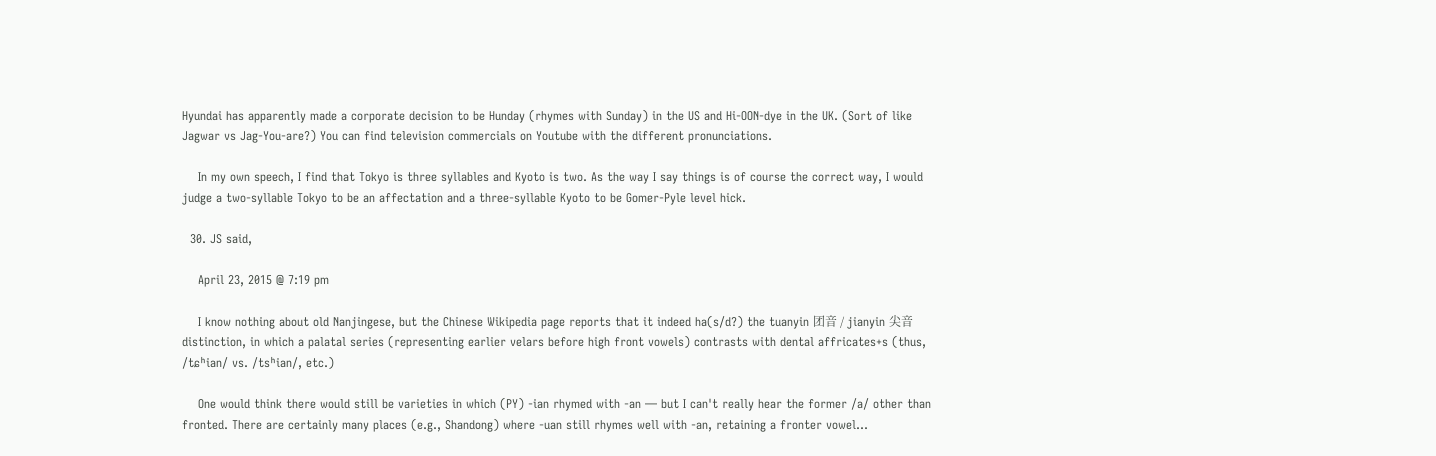Hyundai has apparently made a corporate decision to be Hunday (rhymes with Sunday) in the US and Hi-OON-dye in the UK. (Sort of like Jagwar vs Jag-You-are?) You can find television commercials on Youtube with the different pronunciations.

    In my own speech, I find that Tokyo is three syllables and Kyoto is two. As the way I say things is of course the correct way, I would judge a two-syllable Tokyo to be an affectation and a three-syllable Kyoto to be Gomer-Pyle level hick.

  30. JS said,

    April 23, 2015 @ 7:19 pm

    I know nothing about old Nanjingese, but the Chinese Wikipedia page reports that it indeed ha(s/d?) the tuanyin 团音 / jianyin 尖音 distinction, in which a palatal series (representing earlier velars before high front vowels) contrasts with dental affricates+s (thus, /tɕʰian/ vs. /tsʰian/, etc.)

    One would think there would still be varieties in which (PY) -ian rhymed with -an — but I can't really hear the former /a/ other than fronted. There are certainly many places (e.g., Shandong) where -uan still rhymes well with -an, retaining a fronter vowel…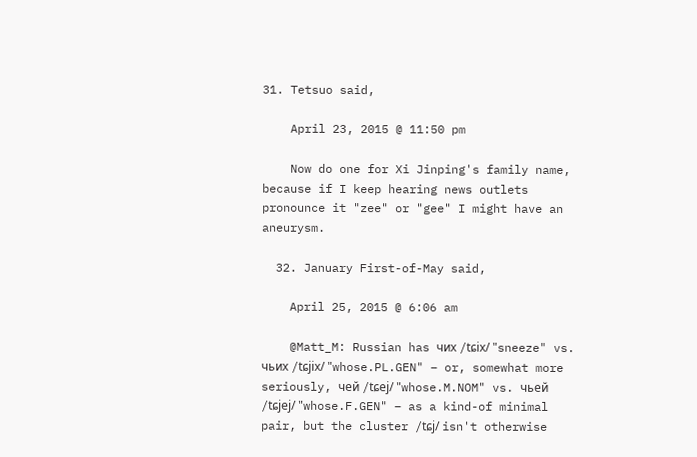31. Tetsuo said,

    April 23, 2015 @ 11:50 pm

    Now do one for Xi Jinping's family name, because if I keep hearing news outlets pronounce it "zee" or "gee" I might have an aneurysm.

  32. January First-of-May said,

    April 25, 2015 @ 6:06 am

    @Matt_M: Russian has чих /tɕix/ "sneeze" vs. чьих /tɕjix/ "whose.PL.GEN" – or, somewhat more seriously, чей /tɕej/ "whose.M.NOM" vs. чьей /tɕjej/ "whose.F.GEN" – as a kind-of minimal pair, but the cluster /tɕj/ isn't otherwise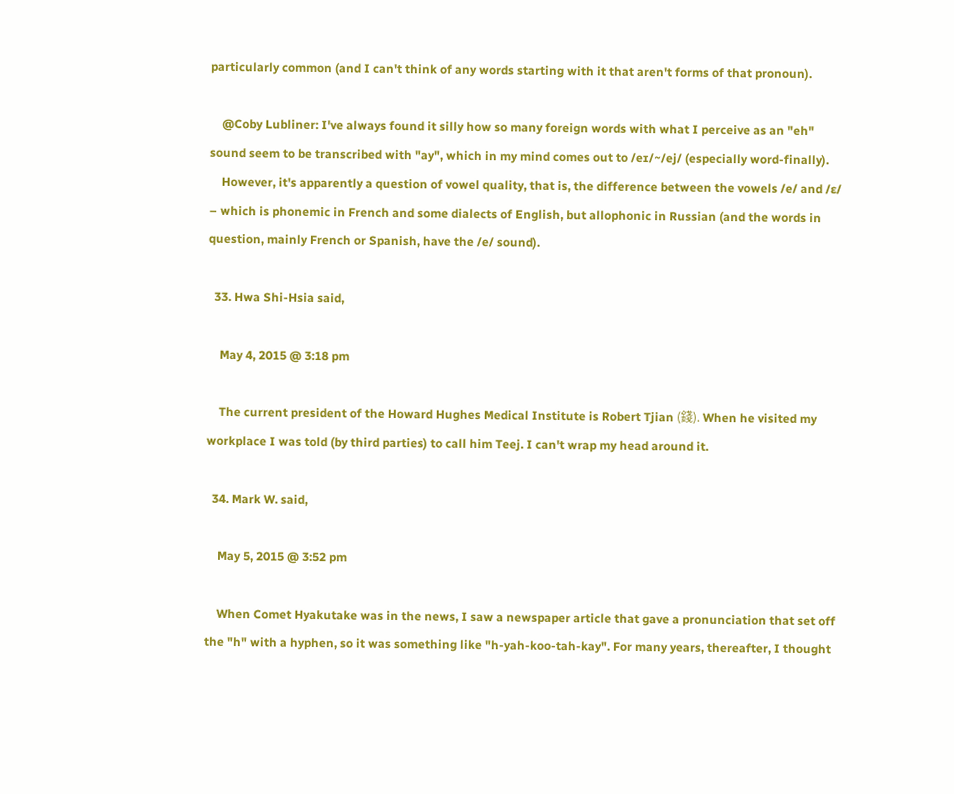particularly common (and I can't think of any words starting with it that aren't forms of that pronoun).

    @Coby Lubliner: I've always found it silly how so many foreign words with what I perceive as an "eh" sound seem to be transcribed with "ay", which in my mind comes out to /eɪ/~/ej/ (especially word-finally).
    However, it's apparently a question of vowel quality, that is, the difference between the vowels /e/ and /ɛ/ – which is phonemic in French and some dialects of English, but allophonic in Russian (and the words in question, mainly French or Spanish, have the /e/ sound).

  33. Hwa Shi-Hsia said,

    May 4, 2015 @ 3:18 pm

    The current president of the Howard Hughes Medical Institute is Robert Tjian (錢). When he visited my workplace I was told (by third parties) to call him Teej. I can't wrap my head around it.

  34. Mark W. said,

    May 5, 2015 @ 3:52 pm

    When Comet Hyakutake was in the news, I saw a newspaper article that gave a pronunciation that set off the "h" with a hyphen, so it was something like "h-yah-koo-tah-kay". For many years, thereafter, I thought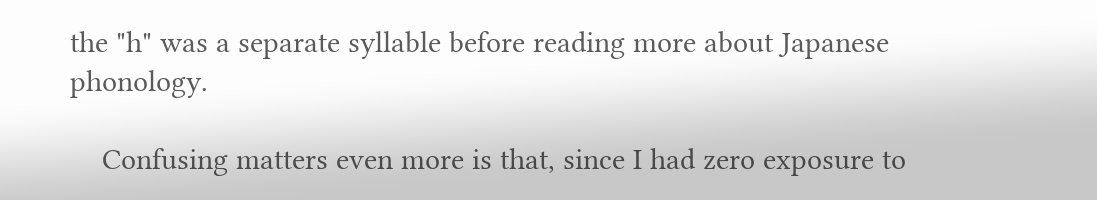the "h" was a separate syllable before reading more about Japanese phonology.

    Confusing matters even more is that, since I had zero exposure to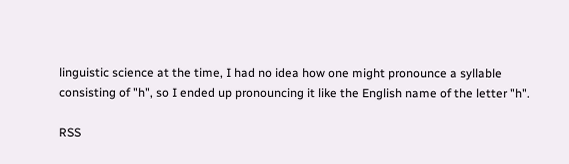linguistic science at the time, I had no idea how one might pronounce a syllable consisting of "h", so I ended up pronouncing it like the English name of the letter "h".

RSS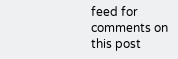feed for comments on this post